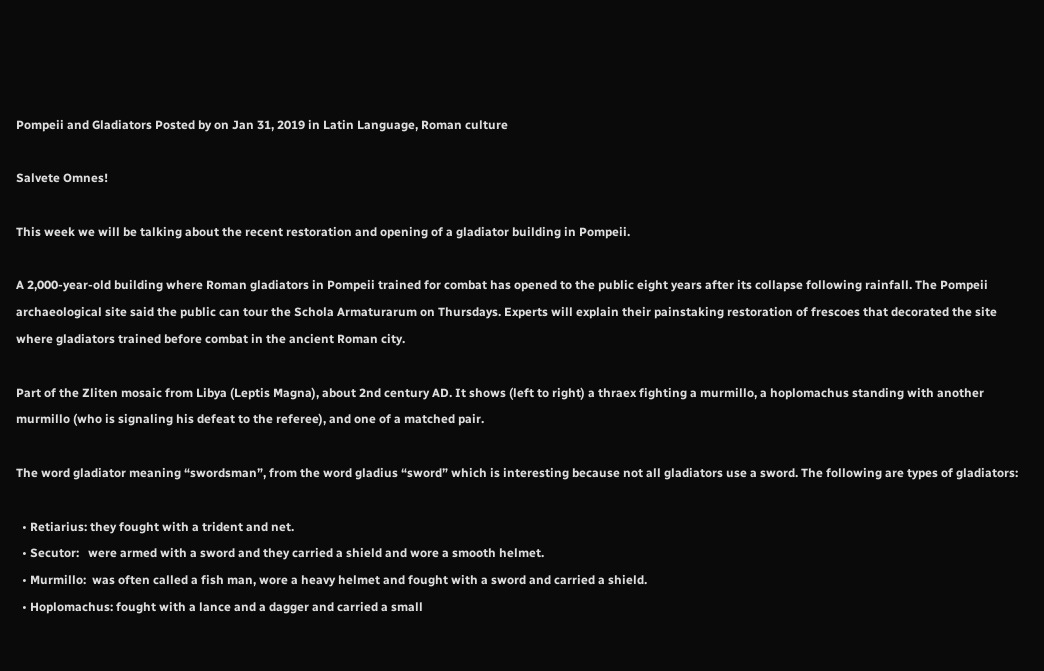Pompeii and Gladiators Posted by on Jan 31, 2019 in Latin Language, Roman culture

Salvete Omnes!

This week we will be talking about the recent restoration and opening of a gladiator building in Pompeii.

A 2,000-year-old building where Roman gladiators in Pompeii trained for combat has opened to the public eight years after its collapse following rainfall. The Pompeii archaeological site said the public can tour the Schola Armaturarum on Thursdays. Experts will explain their painstaking restoration of frescoes that decorated the site where gladiators trained before combat in the ancient Roman city.

Part of the Zliten mosaic from Libya (Leptis Magna), about 2nd century AD. It shows (left to right) a thraex fighting a murmillo, a hoplomachus standing with another murmillo (who is signaling his defeat to the referee), and one of a matched pair.

The word gladiator meaning “swordsman”, from the word gladius “sword” which is interesting because not all gladiators use a sword. The following are types of gladiators:

  • Retiarius: they fought with a trident and net.
  • Secutor:   were armed with a sword and they carried a shield and wore a smooth helmet.
  • Murmillo:  was often called a fish man, wore a heavy helmet and fought with a sword and carried a shield.
  • Hoplomachus: fought with a lance and a dagger and carried a small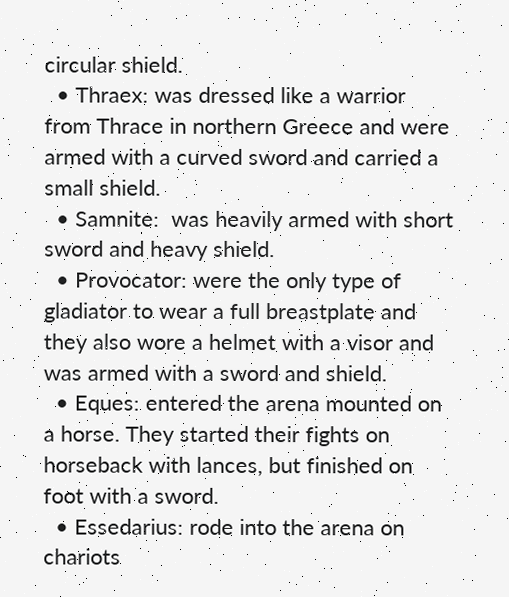circular shield.
  • Thraex: was dressed like a warrior from Thrace in northern Greece and were armed with a curved sword and carried a small shield.
  • Samnite:  was heavily armed with short sword and heavy shield.
  • Provocator: were the only type of gladiator to wear a full breastplate and they also wore a helmet with a visor and was armed with a sword and shield.
  • Eques: entered the arena mounted on a horse. They started their fights on horseback with lances, but finished on foot with a sword.
  • Essedarius: rode into the arena on chariots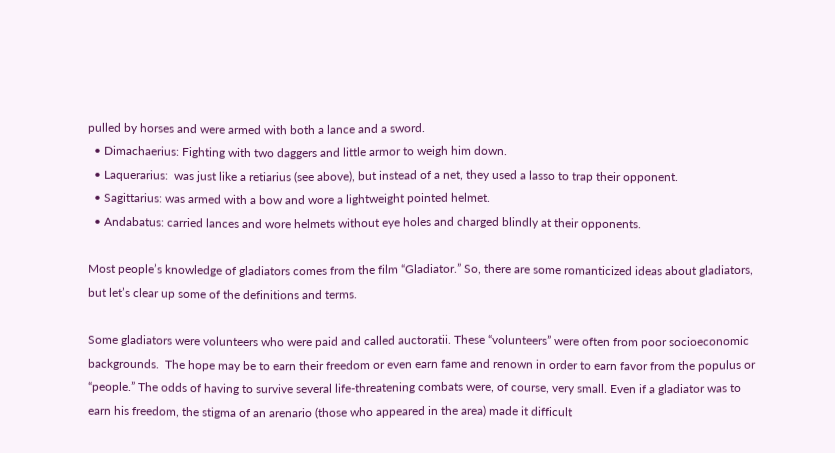pulled by horses and were armed with both a lance and a sword.
  • Dimachaerius: Fighting with two daggers and little armor to weigh him down.
  • Laquerarius:  was just like a retiarius (see above), but instead of a net, they used a lasso to trap their opponent.
  • Sagittarius: was armed with a bow and wore a lightweight pointed helmet.
  • Andabatus: carried lances and wore helmets without eye holes and charged blindly at their opponents.

Most people’s knowledge of gladiators comes from the film “Gladiator.” So, there are some romanticized ideas about gladiators, but let’s clear up some of the definitions and terms.

Some gladiators were volunteers who were paid and called auctoratii. These “volunteers” were often from poor socioeconomic backgrounds.  The hope may be to earn their freedom or even earn fame and renown in order to earn favor from the populus or “people.” The odds of having to survive several life-threatening combats were, of course, very small. Even if a gladiator was to earn his freedom, the stigma of an arenario (those who appeared in the area) made it difficult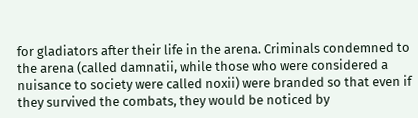for gladiators after their life in the arena. Criminals condemned to the arena (called damnatii, while those who were considered a nuisance to society were called noxii) were branded so that even if they survived the combats, they would be noticed by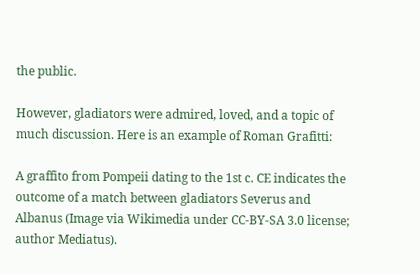the public.

However, gladiators were admired, loved, and a topic of much discussion. Here is an example of Roman Grafitti:

A graffito from Pompeii dating to the 1st c. CE indicates the outcome of a match between gladiators Severus and Albanus (Image via Wikimedia under CC-BY-SA 3.0 license; author Mediatus).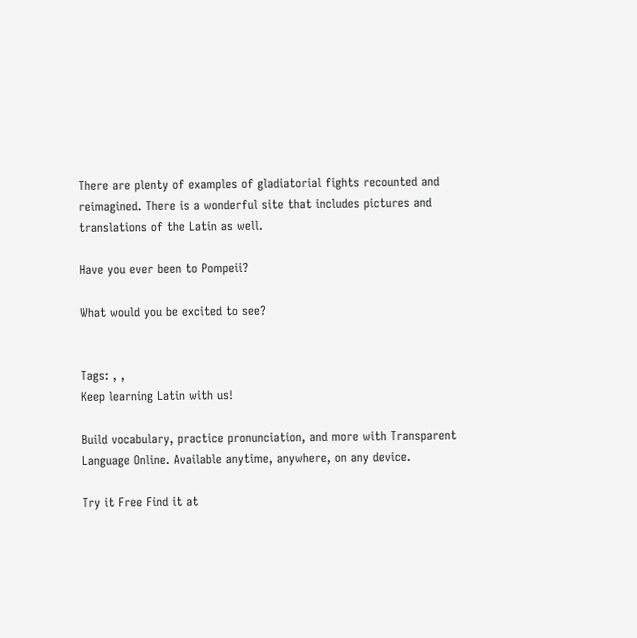There are plenty of examples of gladiatorial fights recounted and reimagined. There is a wonderful site that includes pictures and translations of the Latin as well.

Have you ever been to Pompeii?

What would you be excited to see?


Tags: , ,
Keep learning Latin with us!

Build vocabulary, practice pronunciation, and more with Transparent Language Online. Available anytime, anywhere, on any device.

Try it Free Find it at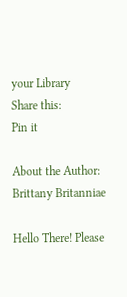your Library
Share this:
Pin it

About the Author: Brittany Britanniae

Hello There! Please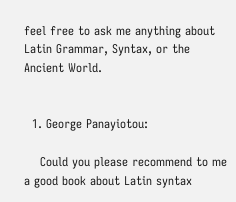feel free to ask me anything about Latin Grammar, Syntax, or the Ancient World.


  1. George Panayiotou:

    Could you please recommend to me a good book about Latin syntax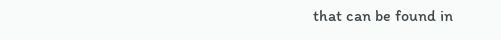that can be found in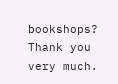bookshops? Thank you very much.